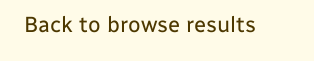Back to browse results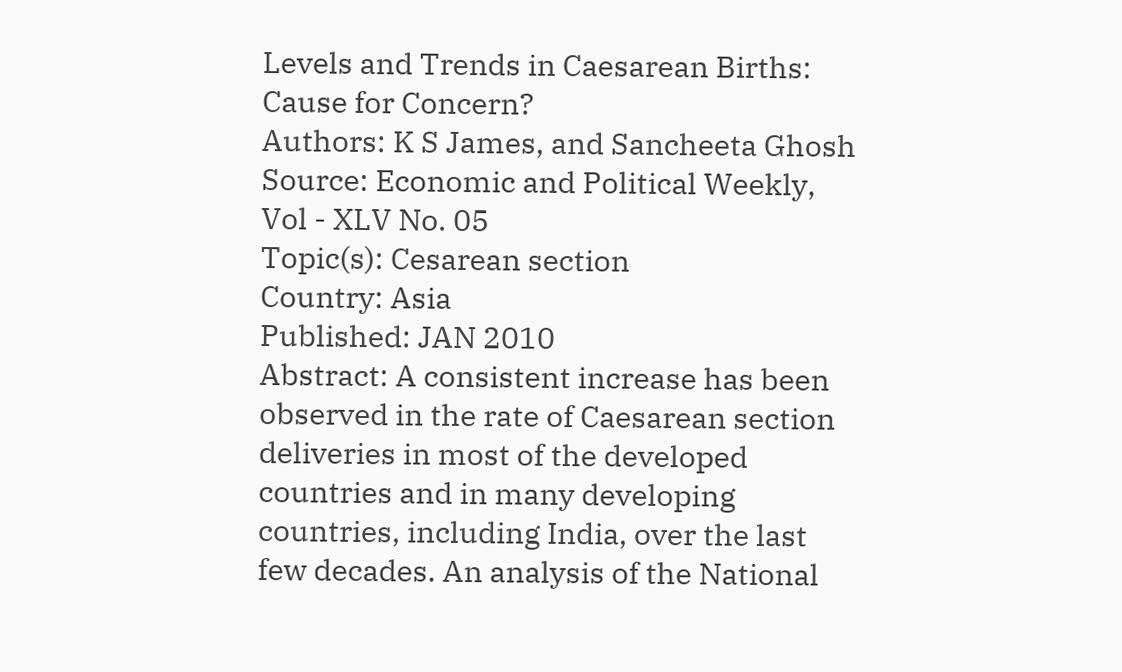Levels and Trends in Caesarean Births: Cause for Concern?
Authors: K S James, and Sancheeta Ghosh
Source: Economic and Political Weekly, Vol - XLV No. 05
Topic(s): Cesarean section
Country: Asia
Published: JAN 2010
Abstract: A consistent increase has been observed in the rate of Caesarean section deliveries in most of the developed countries and in many developing countries, including India, over the last few decades. An analysis of the National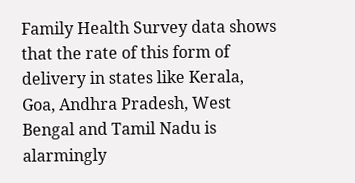Family Health Survey data shows that the rate of this form of delivery in states like Kerala, Goa, Andhra Pradesh, West Bengal and Tamil Nadu is alarmingly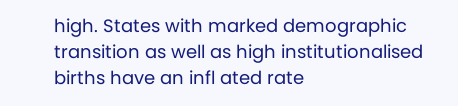high. States with marked demographic transition as well as high institutionalised births have an infl ated rate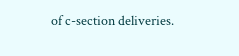of c-section deliveries.